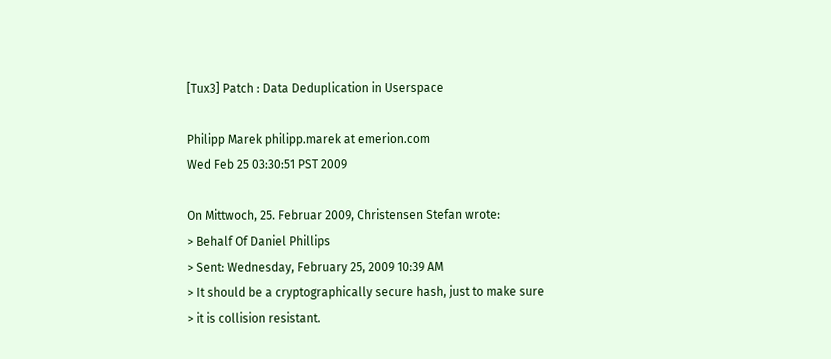[Tux3] Patch : Data Deduplication in Userspace

Philipp Marek philipp.marek at emerion.com
Wed Feb 25 03:30:51 PST 2009

On Mittwoch, 25. Februar 2009, Christensen Stefan wrote:
> Behalf Of Daniel Phillips
> Sent: Wednesday, February 25, 2009 10:39 AM
> It should be a cryptographically secure hash, just to make sure
> it is collision resistant.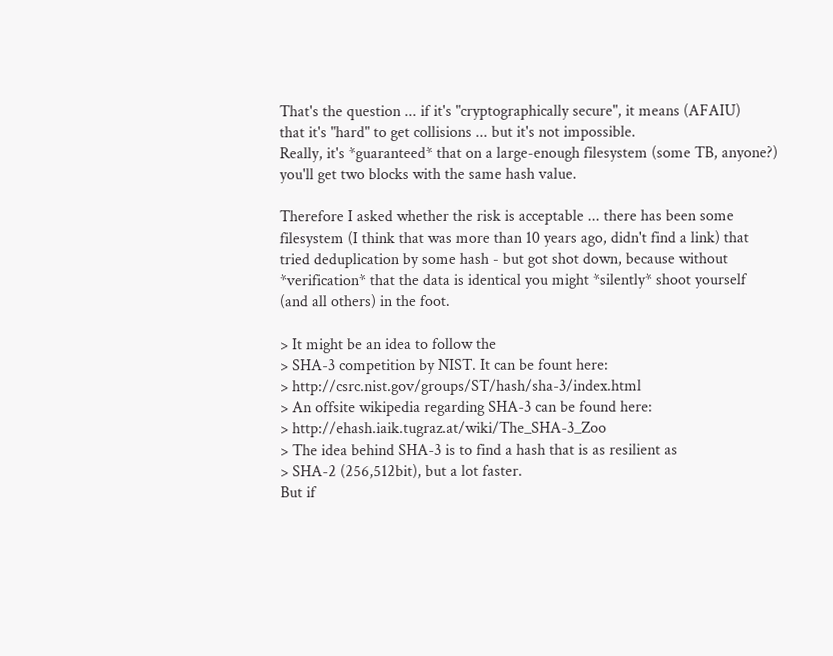That's the question ... if it's "cryptographically secure", it means (AFAIU)
that it's "hard" to get collisions ... but it's not impossible.
Really, it's *guaranteed* that on a large-enough filesystem (some TB, anyone?)
you'll get two blocks with the same hash value.

Therefore I asked whether the risk is acceptable ... there has been some
filesystem (I think that was more than 10 years ago, didn't find a link) that
tried deduplication by some hash - but got shot down, because without
*verification* that the data is identical you might *silently* shoot yourself
(and all others) in the foot.

> It might be an idea to follow the
> SHA-3 competition by NIST. It can be fount here:
> http://csrc.nist.gov/groups/ST/hash/sha-3/index.html
> An offsite wikipedia regarding SHA-3 can be found here:
> http://ehash.iaik.tugraz.at/wiki/The_SHA-3_Zoo
> The idea behind SHA-3 is to find a hash that is as resilient as
> SHA-2 (256,512bit), but a lot faster.
But if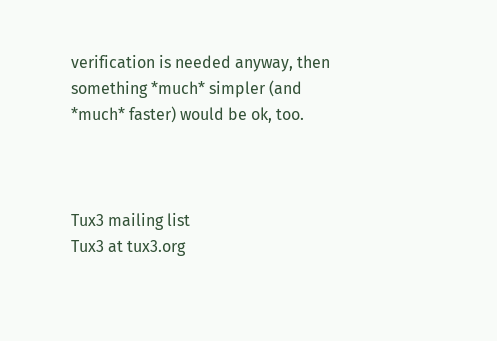verification is needed anyway, then something *much* simpler (and
*much* faster) would be ok, too.



Tux3 mailing list
Tux3 at tux3.org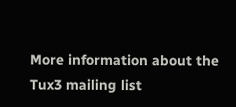More information about the Tux3 mailing list